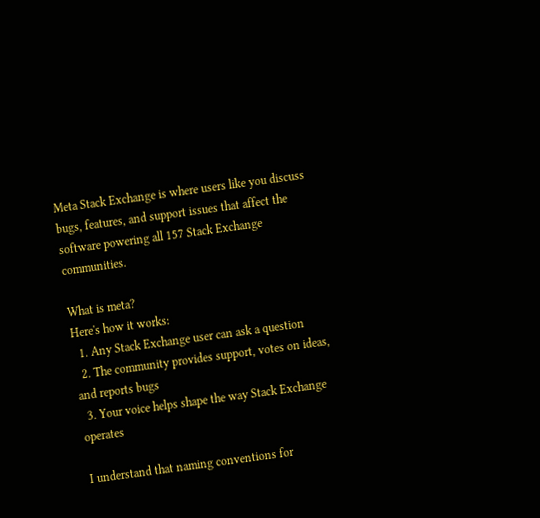Meta Stack Exchange is where users like you discuss bugs, features, and support issues that affect the software powering all 157 Stack Exchange communities.

What is meta?
Here's how it works:
  1. Any Stack Exchange user can ask a question
  2. The community provides support, votes on ideas, and reports bugs
  3. Your voice helps shape the way Stack Exchange operates

I understand that naming conventions for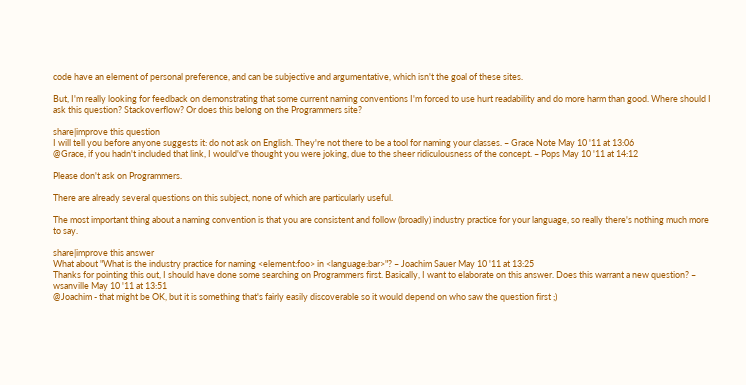code have an element of personal preference, and can be subjective and argumentative, which isn't the goal of these sites.

But, I'm really looking for feedback on demonstrating that some current naming conventions I'm forced to use hurt readability and do more harm than good. Where should I ask this question? Stackoverflow? Or does this belong on the Programmers site?

share|improve this question
I will tell you before anyone suggests it: do not ask on English. They're not there to be a tool for naming your classes. – Grace Note May 10 '11 at 13:06
@Grace, if you hadn't included that link, I would've thought you were joking, due to the sheer ridiculousness of the concept. – Pops May 10 '11 at 14:12

Please don't ask on Programmers.

There are already several questions on this subject, none of which are particularly useful.

The most important thing about a naming convention is that you are consistent and follow (broadly) industry practice for your language, so really there's nothing much more to say.

share|improve this answer
What about "What is the industry practice for naming <element:foo> in <language:bar>"? – Joachim Sauer May 10 '11 at 13:25
Thanks for pointing this out, I should have done some searching on Programmers first. Basically, I want to elaborate on this answer. Does this warrant a new question? – wsanville May 10 '11 at 13:51
@Joachim - that might be OK, but it is something that's fairly easily discoverable so it would depend on who saw the question first ;)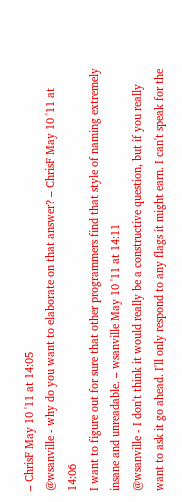– ChrisF May 10 '11 at 14:05
@wsanville - why do you want to elaborate on that answer? – ChrisF May 10 '11 at 14:06
I want to figure out for sure that other programmers find that style of naming extremely insane and unreadable. – wsanville May 10 '11 at 14:11
@wsanville - I don't think it would really be a constructive question, but if you really want to ask it go ahead. I'll only respond to any flags it might earn. I can't speak for the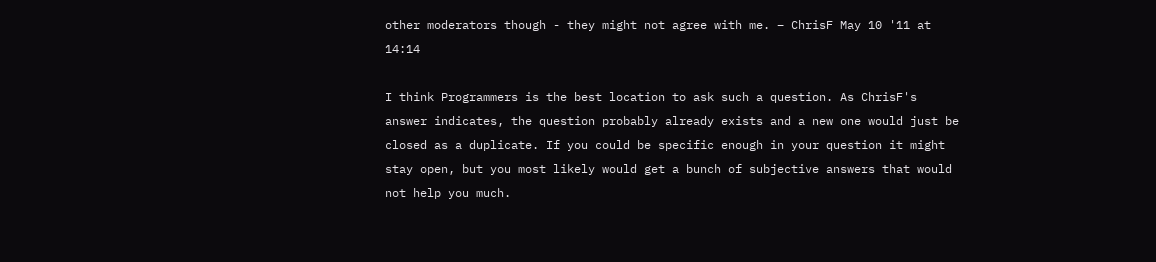other moderators though - they might not agree with me. – ChrisF May 10 '11 at 14:14

I think Programmers is the best location to ask such a question. As ChrisF's answer indicates, the question probably already exists and a new one would just be closed as a duplicate. If you could be specific enough in your question it might stay open, but you most likely would get a bunch of subjective answers that would not help you much.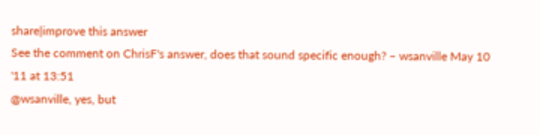share|improve this answer
See the comment on ChrisF's answer, does that sound specific enough? – wsanville May 10 '11 at 13:51
@wsanville, yes, but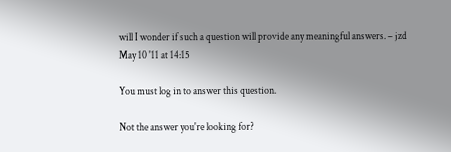will I wonder if such a question will provide any meaningful answers. – jzd May 10 '11 at 14:15

You must log in to answer this question.

Not the answer you're looking for?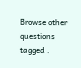Browse other questions tagged .